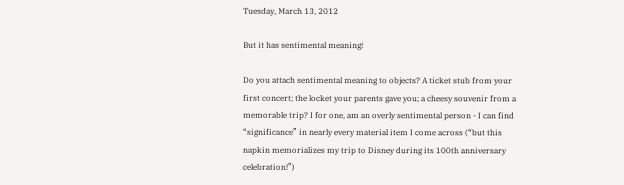Tuesday, March 13, 2012

But it has sentimental meaning!

Do you attach sentimental meaning to objects? A ticket stub from your first concert; the locket your parents gave you; a cheesy souvenir from a memorable trip? I for one, am an overly sentimental person - I can find “significance” in nearly every material item I come across (“but this napkin memorializes my trip to Disney during its 100th anniversary celebration!”)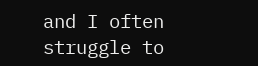and I often struggle to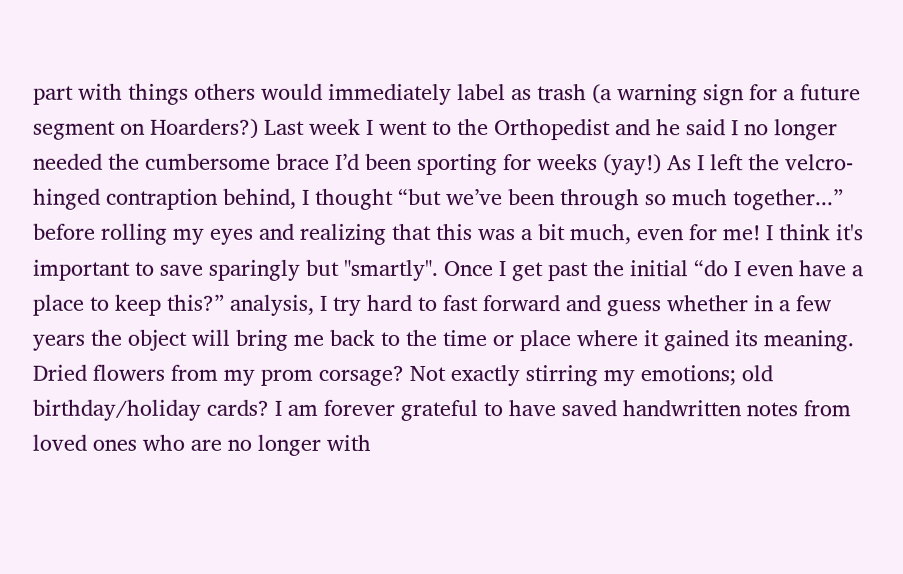part with things others would immediately label as trash (a warning sign for a future segment on Hoarders?) Last week I went to the Orthopedist and he said I no longer needed the cumbersome brace I’d been sporting for weeks (yay!) As I left the velcro-hinged contraption behind, I thought “but we’ve been through so much together...” before rolling my eyes and realizing that this was a bit much, even for me! I think it's important to save sparingly but "smartly". Once I get past the initial “do I even have a place to keep this?” analysis, I try hard to fast forward and guess whether in a few years the object will bring me back to the time or place where it gained its meaning. Dried flowers from my prom corsage? Not exactly stirring my emotions; old birthday/holiday cards? I am forever grateful to have saved handwritten notes from loved ones who are no longer with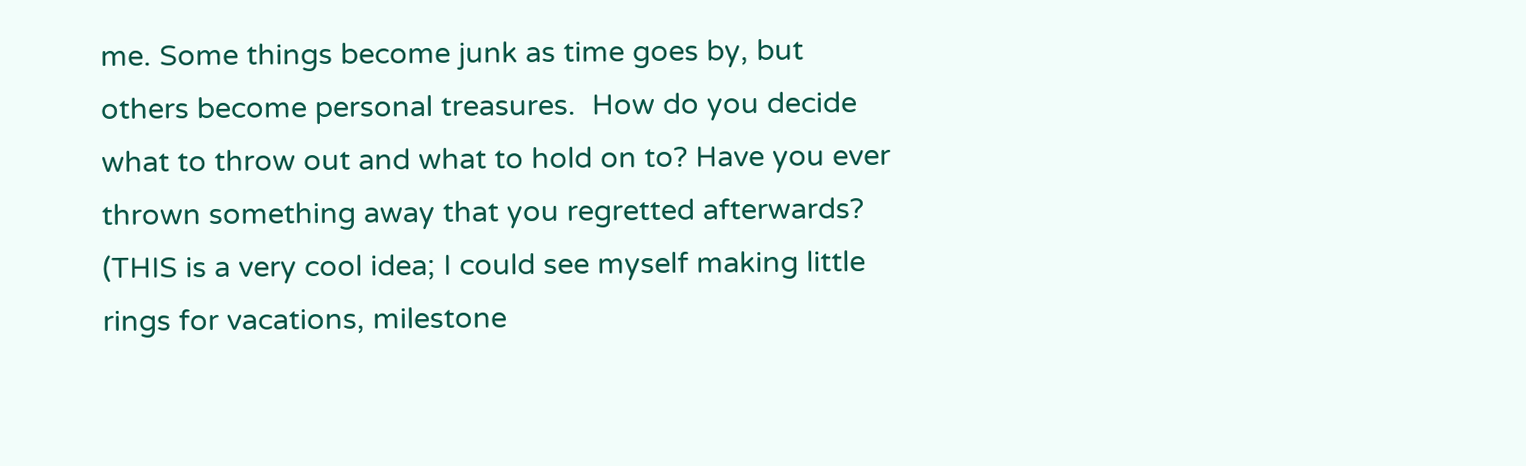me. Some things become junk as time goes by, but others become personal treasures.  How do you decide what to throw out and what to hold on to? Have you ever thrown something away that you regretted afterwards? (THIS is a very cool idea; I could see myself making little rings for vacations, milestone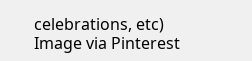celebrations, etc) Image via Pinterest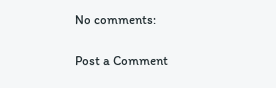No comments:

Post a Comment